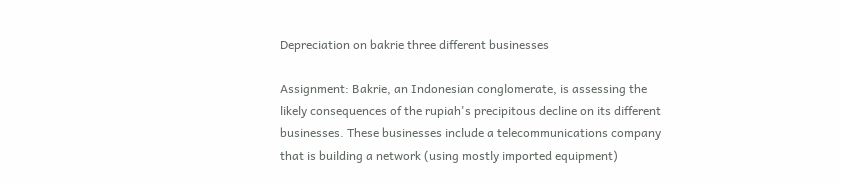Depreciation on bakrie three different businesses

Assignment: Bakrie, an Indonesian conglomerate, is assessing the likely consequences of the rupiah's precipitous decline on its different businesses. These businesses include a telecommunications company that is building a network (using mostly imported equipment)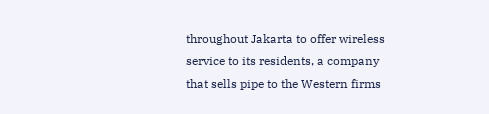throughout Jakarta to offer wireless service to its residents, a company that sells pipe to the Western firms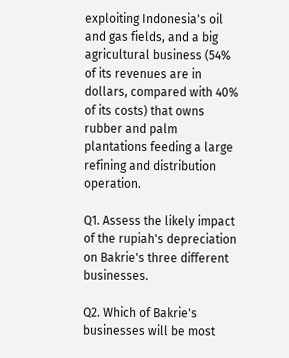exploiting Indonesia's oil and gas fields, and a big agricultural business (54% of its revenues are in dollars, compared with 40% of its costs) that owns rubber and palm plantations feeding a large refining and distribution operation.

Q1. Assess the likely impact of the rupiah's depreciation on Bakrie's three different businesses.

Q2. Which of Bakrie's businesses will be most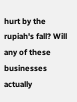hurt by the rupiah's fall? Will any of these businesses actually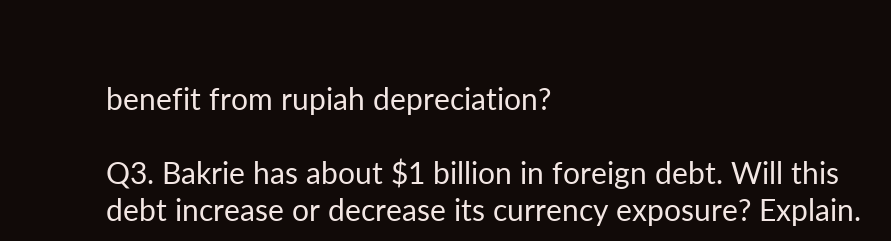benefit from rupiah depreciation?

Q3. Bakrie has about $1 billion in foreign debt. Will this debt increase or decrease its currency exposure? Explain.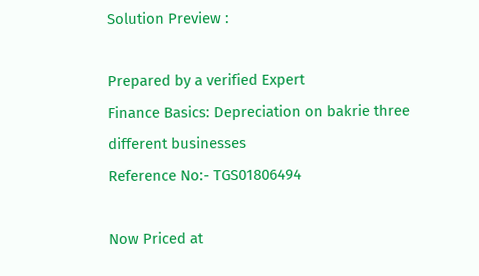Solution Preview :

Prepared by a verified Expert
Finance Basics: Depreciation on bakrie three different businesses
Reference No:- TGS01806494

Now Priced at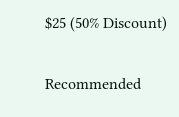$25 (50% Discount)

Recommended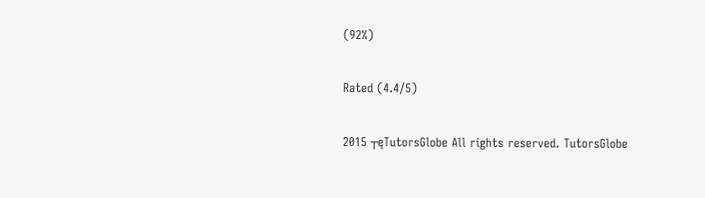(92%)

Rated (4.4/5)

2015 ┬ęTutorsGlobe All rights reserved. TutorsGlobe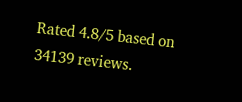Rated 4.8/5 based on 34139 reviews.